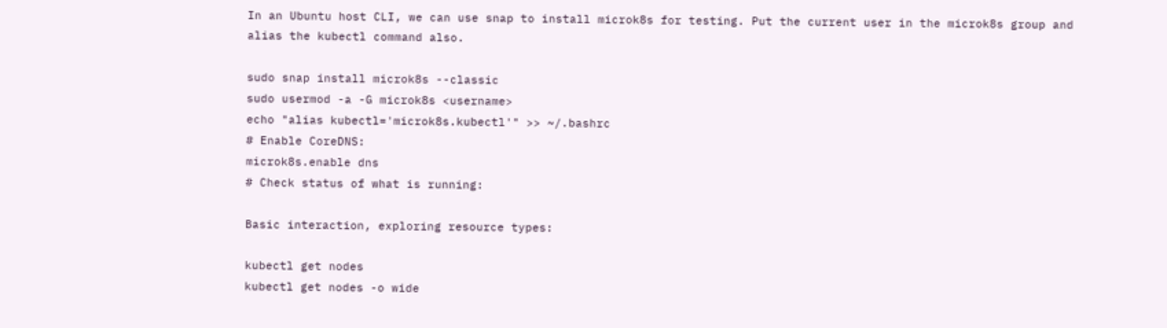In an Ubuntu host CLI, we can use snap to install microk8s for testing. Put the current user in the microk8s group and alias the kubectl command also.

sudo snap install microk8s --classic
sudo usermod -a -G microk8s <username>
echo "alias kubectl='microk8s.kubectl'" >> ~/.bashrc
# Enable CoreDNS:
microk8s.enable dns
# Check status of what is running:

Basic interaction, exploring resource types:

kubectl get nodes
kubectl get nodes -o wide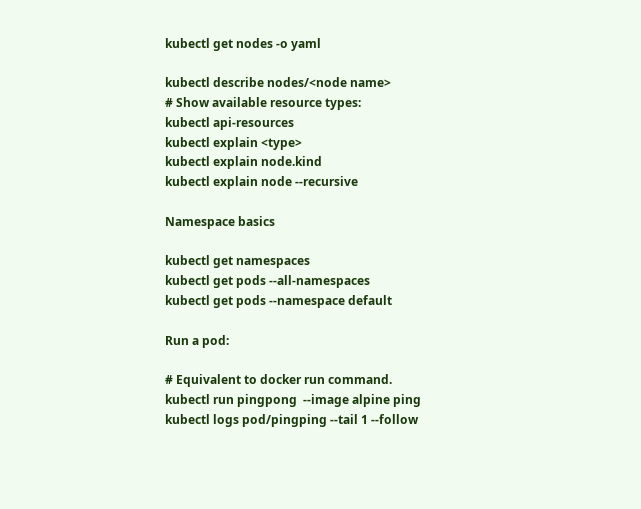kubectl get nodes -o yaml

kubectl describe nodes/<node name>
# Show available resource types:
kubectl api-resources
kubectl explain <type>
kubectl explain node.kind
kubectl explain node --recursive

Namespace basics

kubectl get namespaces
kubectl get pods --all-namespaces
kubectl get pods --namespace default

Run a pod:

# Equivalent to docker run command.
kubectl run pingpong  --image alpine ping
kubectl logs pod/pingping --tail 1 --follow